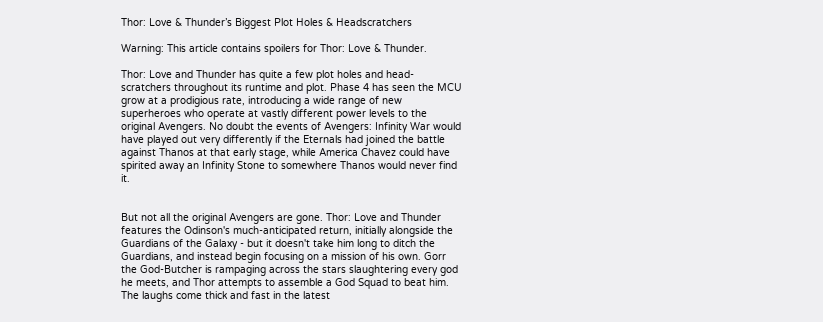Thor: Love & Thunder’s Biggest Plot Holes & Headscratchers

Warning: This article contains spoilers for Thor: Love & Thunder.

Thor: Love and Thunder has quite a few plot holes and head-scratchers throughout its runtime and plot. Phase 4 has seen the MCU grow at a prodigious rate, introducing a wide range of new superheroes who operate at vastly different power levels to the original Avengers. No doubt the events of Avengers: Infinity War would have played out very differently if the Eternals had joined the battle against Thanos at that early stage, while America Chavez could have spirited away an Infinity Stone to somewhere Thanos would never find it.


But not all the original Avengers are gone. Thor: Love and Thunder features the Odinson's much-anticipated return, initially alongside the Guardians of the Galaxy - but it doesn't take him long to ditch the Guardians, and instead begin focusing on a mission of his own. Gorr the God-Butcher is rampaging across the stars slaughtering every god he meets, and Thor attempts to assemble a God Squad to beat him. The laughs come thick and fast in the latest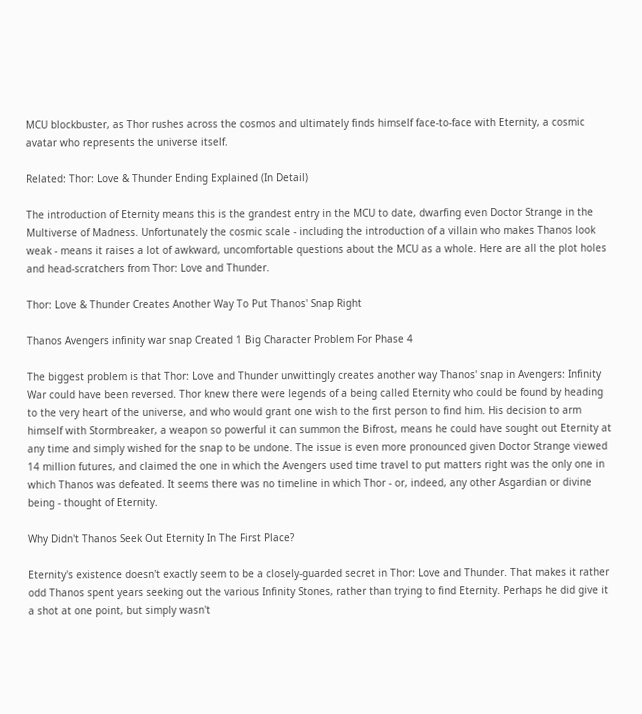MCU blockbuster, as Thor rushes across the cosmos and ultimately finds himself face-to-face with Eternity, a cosmic avatar who represents the universe itself.

Related: Thor: Love & Thunder Ending Explained (In Detail)

The introduction of Eternity means this is the grandest entry in the MCU to date, dwarfing even Doctor Strange in the Multiverse of Madness. Unfortunately the cosmic scale - including the introduction of a villain who makes Thanos look weak - means it raises a lot of awkward, uncomfortable questions about the MCU as a whole. Here are all the plot holes and head-scratchers from Thor: Love and Thunder.

Thor: Love & Thunder Creates Another Way To Put Thanos' Snap Right

Thanos Avengers infinity war snap Created 1 Big Character Problem For Phase 4

The biggest problem is that Thor: Love and Thunder unwittingly creates another way Thanos' snap in Avengers: Infinity War could have been reversed. Thor knew there were legends of a being called Eternity who could be found by heading to the very heart of the universe, and who would grant one wish to the first person to find him. His decision to arm himself with Stormbreaker, a weapon so powerful it can summon the Bifrost, means he could have sought out Eternity at any time and simply wished for the snap to be undone. The issue is even more pronounced given Doctor Strange viewed 14 million futures, and claimed the one in which the Avengers used time travel to put matters right was the only one in which Thanos was defeated. It seems there was no timeline in which Thor - or, indeed, any other Asgardian or divine being - thought of Eternity.

Why Didn't Thanos Seek Out Eternity In The First Place?

Eternity's existence doesn't exactly seem to be a closely-guarded secret in Thor: Love and Thunder. That makes it rather odd Thanos spent years seeking out the various Infinity Stones, rather than trying to find Eternity. Perhaps he did give it a shot at one point, but simply wasn't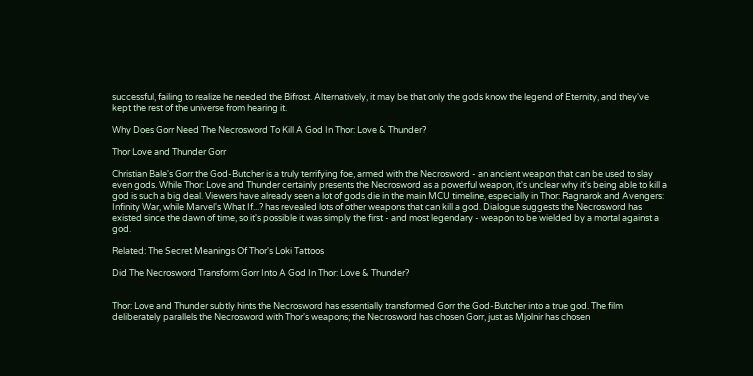successful, failing to realize he needed the Bifrost. Alternatively, it may be that only the gods know the legend of Eternity, and they've kept the rest of the universe from hearing it.

Why Does Gorr Need The Necrosword To Kill A God In Thor: Love & Thunder?

Thor Love and Thunder Gorr

Christian Bale's Gorr the God-Butcher is a truly terrifying foe, armed with the Necrosword - an ancient weapon that can be used to slay even gods. While Thor: Love and Thunder certainly presents the Necrosword as a powerful weapon, it's unclear why it's being able to kill a god is such a big deal. Viewers have already seen a lot of gods die in the main MCU timeline, especially in Thor: Ragnarok and Avengers: Infinity War, while Marvel's What If...? has revealed lots of other weapons that can kill a god. Dialogue suggests the Necrosword has existed since the dawn of time, so it's possible it was simply the first - and most legendary - weapon to be wielded by a mortal against a god.

Related: The Secret Meanings Of Thor's Loki Tattoos

Did The Necrosword Transform Gorr Into A God In Thor: Love & Thunder?


Thor: Love and Thunder subtly hints the Necrosword has essentially transformed Gorr the God-Butcher into a true god. The film deliberately parallels the Necrosword with Thor's weapons; the Necrosword has chosen Gorr, just as Mjolnir has chosen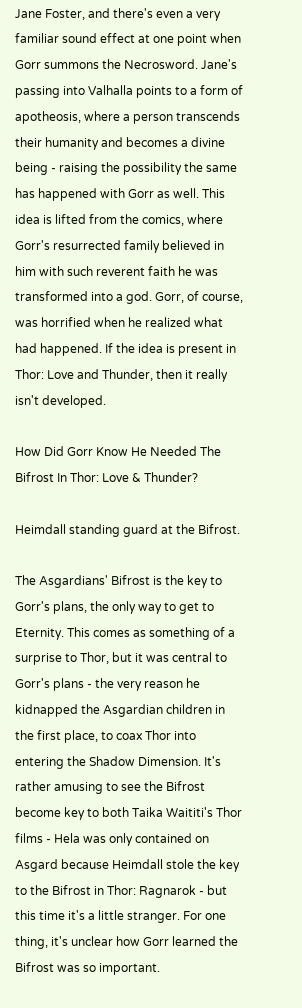Jane Foster, and there's even a very familiar sound effect at one point when Gorr summons the Necrosword. Jane's passing into Valhalla points to a form of apotheosis, where a person transcends their humanity and becomes a divine being - raising the possibility the same has happened with Gorr as well. This idea is lifted from the comics, where Gorr's resurrected family believed in him with such reverent faith he was transformed into a god. Gorr, of course, was horrified when he realized what had happened. If the idea is present in Thor: Love and Thunder, then it really isn't developed.

How Did Gorr Know He Needed The Bifrost In Thor: Love & Thunder?

Heimdall standing guard at the Bifrost.

The Asgardians' Bifrost is the key to Gorr's plans, the only way to get to Eternity. This comes as something of a surprise to Thor, but it was central to Gorr's plans - the very reason he kidnapped the Asgardian children in the first place, to coax Thor into entering the Shadow Dimension. It's rather amusing to see the Bifrost become key to both Taika Waititi's Thor films - Hela was only contained on Asgard because Heimdall stole the key to the Bifrost in Thor: Ragnarok - but this time it's a little stranger. For one thing, it's unclear how Gorr learned the Bifrost was so important.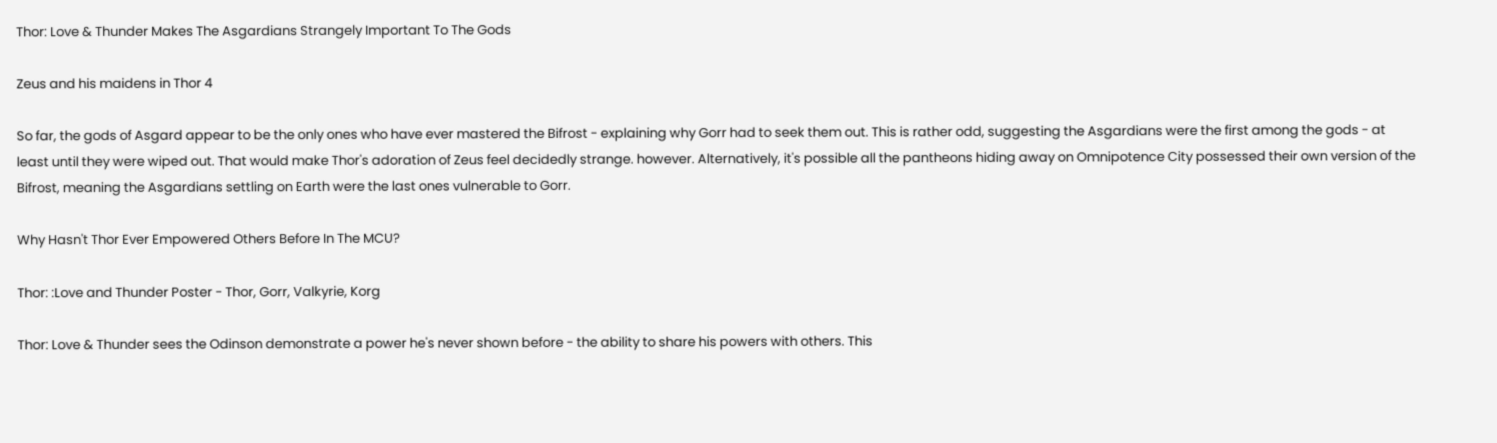Thor: Love & Thunder Makes The Asgardians Strangely Important To The Gods

Zeus and his maidens in Thor 4

So far, the gods of Asgard appear to be the only ones who have ever mastered the Bifrost - explaining why Gorr had to seek them out. This is rather odd, suggesting the Asgardians were the first among the gods - at least until they were wiped out. That would make Thor's adoration of Zeus feel decidedly strange. however. Alternatively, it's possible all the pantheons hiding away on Omnipotence City possessed their own version of the Bifrost, meaning the Asgardians settling on Earth were the last ones vulnerable to Gorr.

Why Hasn't Thor Ever Empowered Others Before In The MCU?

Thor: :Love and Thunder Poster - Thor, Gorr, Valkyrie, Korg

Thor: Love & Thunder sees the Odinson demonstrate a power he's never shown before - the ability to share his powers with others. This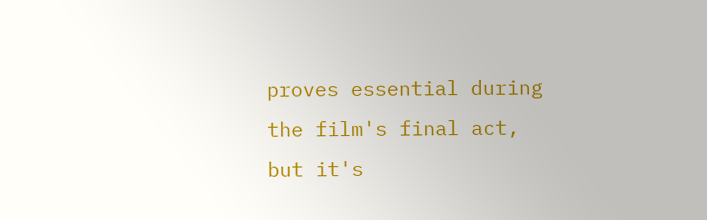proves essential during the film's final act, but it's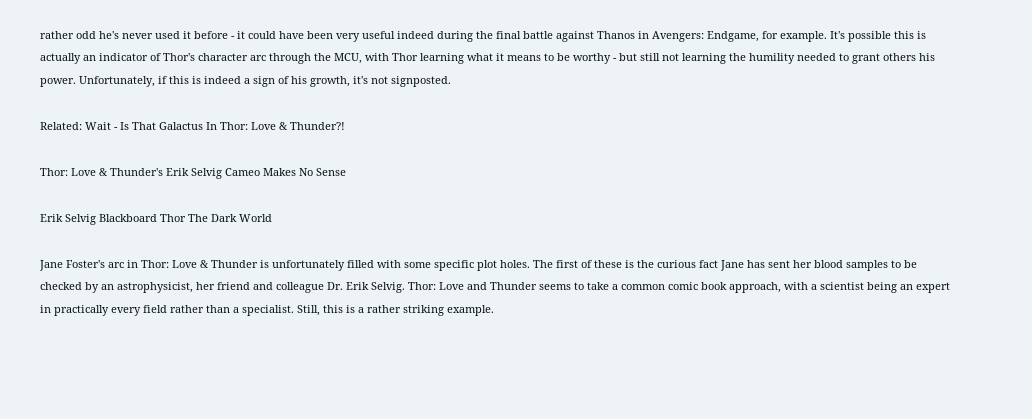rather odd he's never used it before - it could have been very useful indeed during the final battle against Thanos in Avengers: Endgame, for example. It's possible this is actually an indicator of Thor's character arc through the MCU, with Thor learning what it means to be worthy - but still not learning the humility needed to grant others his power. Unfortunately, if this is indeed a sign of his growth, it's not signposted.

Related: Wait - Is That Galactus In Thor: Love & Thunder?!

Thor: Love & Thunder's Erik Selvig Cameo Makes No Sense

Erik Selvig Blackboard Thor The Dark World

Jane Foster's arc in Thor: Love & Thunder is unfortunately filled with some specific plot holes. The first of these is the curious fact Jane has sent her blood samples to be checked by an astrophysicist, her friend and colleague Dr. Erik Selvig. Thor: Love and Thunder seems to take a common comic book approach, with a scientist being an expert in practically every field rather than a specialist. Still, this is a rather striking example.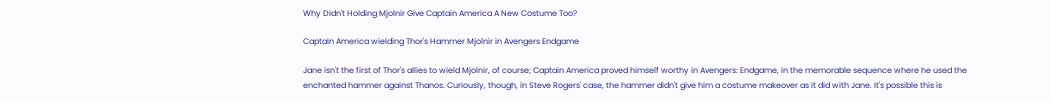Why Didn't Holding Mjolnir Give Captain America A New Costume Too?

Captain America wielding Thor's Hammer Mjolnir in Avengers Endgame

Jane isn't the first of Thor's allies to wield Mjolnir, of course; Captain America proved himself worthy in Avengers: Endgame, in the memorable sequence where he used the enchanted hammer against Thanos. Curiously, though, in Steve Rogers' case, the hammer didn't give him a costume makeover as it did with Jane. It's possible this is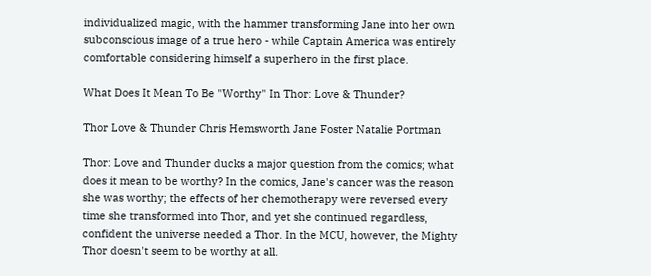individualized magic, with the hammer transforming Jane into her own subconscious image of a true hero - while Captain America was entirely comfortable considering himself a superhero in the first place.

What Does It Mean To Be "Worthy" In Thor: Love & Thunder?

Thor Love & Thunder Chris Hemsworth Jane Foster Natalie Portman

Thor: Love and Thunder ducks a major question from the comics; what does it mean to be worthy? In the comics, Jane's cancer was the reason she was worthy; the effects of her chemotherapy were reversed every time she transformed into Thor, and yet she continued regardless, confident the universe needed a Thor. In the MCU, however, the Mighty Thor doesn't seem to be worthy at all.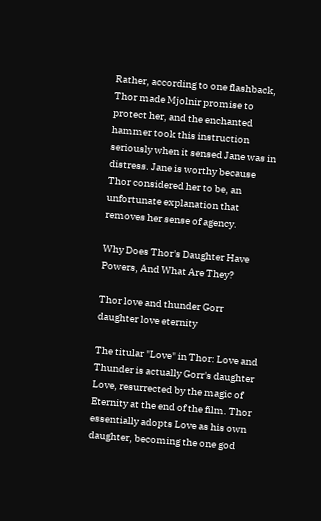Rather, according to one flashback, Thor made Mjolnir promise to protect her, and the enchanted hammer took this instruction seriously when it sensed Jane was in distress. Jane is worthy because Thor considered her to be, an unfortunate explanation that removes her sense of agency.

Why Does Thor's Daughter Have Powers, And What Are They?

Thor love and thunder Gorr daughter love eternity

The titular "Love" in Thor: Love and Thunder is actually Gorr's daughter Love, resurrected by the magic of Eternity at the end of the film. Thor essentially adopts Love as his own daughter, becoming the one god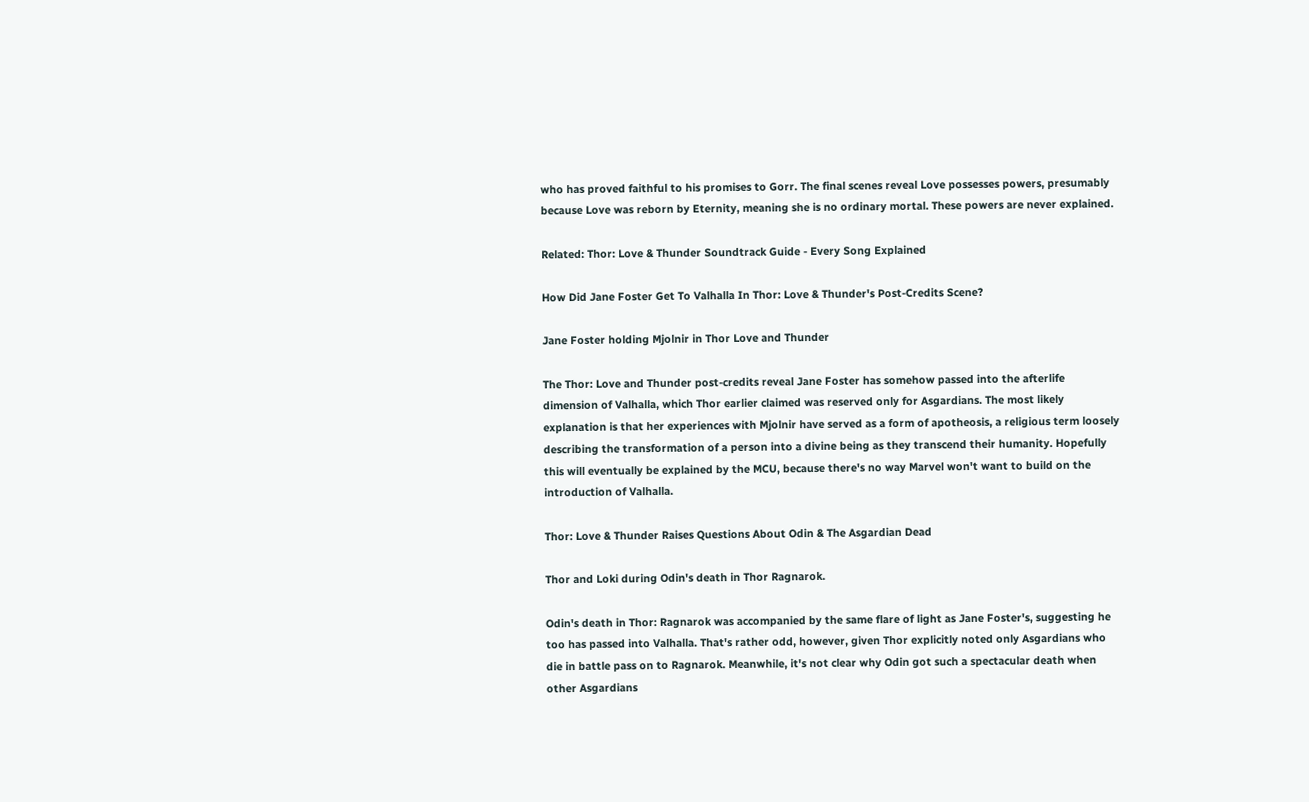who has proved faithful to his promises to Gorr. The final scenes reveal Love possesses powers, presumably because Love was reborn by Eternity, meaning she is no ordinary mortal. These powers are never explained.

Related: Thor: Love & Thunder Soundtrack Guide - Every Song Explained

How Did Jane Foster Get To Valhalla In Thor: Love & Thunder's Post-Credits Scene?

Jane Foster holding Mjolnir in Thor Love and Thunder

The Thor: Love and Thunder post-credits reveal Jane Foster has somehow passed into the afterlife dimension of Valhalla, which Thor earlier claimed was reserved only for Asgardians. The most likely explanation is that her experiences with Mjolnir have served as a form of apotheosis, a religious term loosely describing the transformation of a person into a divine being as they transcend their humanity. Hopefully this will eventually be explained by the MCU, because there's no way Marvel won't want to build on the introduction of Valhalla.

Thor: Love & Thunder Raises Questions About Odin & The Asgardian Dead

Thor and Loki during Odin's death in Thor Ragnarok.

Odin's death in Thor: Ragnarok was accompanied by the same flare of light as Jane Foster's, suggesting he too has passed into Valhalla. That's rather odd, however, given Thor explicitly noted only Asgardians who die in battle pass on to Ragnarok. Meanwhile, it's not clear why Odin got such a spectacular death when other Asgardians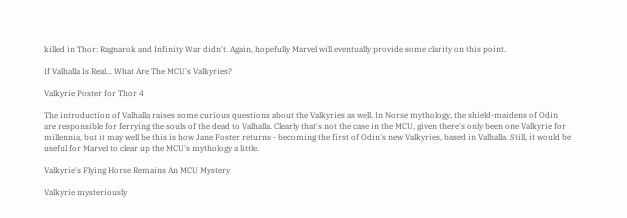killed in Thor: Ragnarok and Infinity War didn't. Again, hopefully Marvel will eventually provide some clarity on this point.

If Valhalla Is Real... What Are The MCU's Valkyries?

Valkyrie Poster for Thor 4

The introduction of Valhalla raises some curious questions about the Valkyries as well. In Norse mythology, the shield-maidens of Odin are responsible for ferrying the souls of the dead to Valhalla. Clearly that's not the case in the MCU, given there's only been one Valkyrie for millennia, but it may well be this is how Jane Foster returns - becoming the first of Odin's new Valkyries, based in Valhalla. Still, it would be useful for Marvel to clear up the MCU's mythology a little.

Valkyrie's Flying Horse Remains An MCU Mystery

Valkyrie mysteriously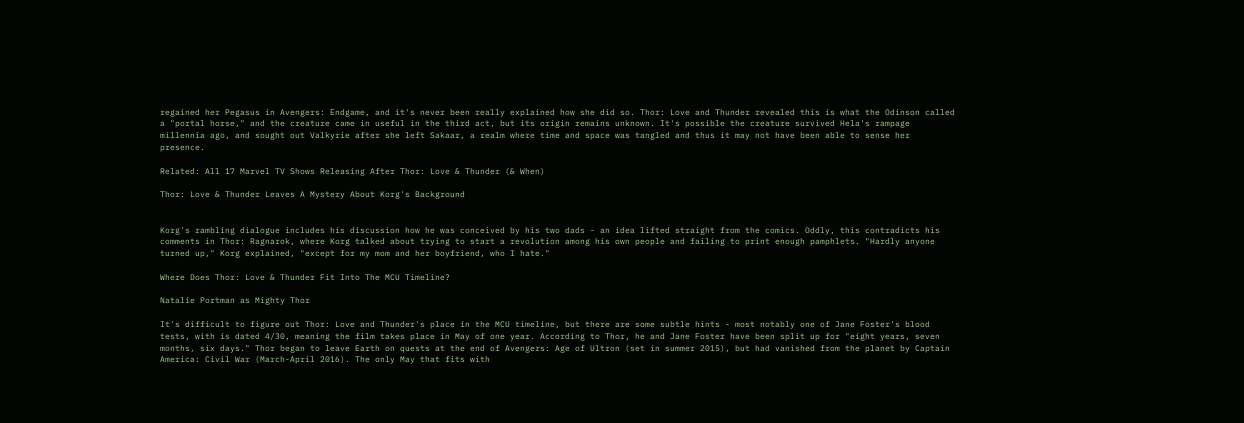regained her Pegasus in Avengers: Endgame, and it's never been really explained how she did so. Thor: Love and Thunder revealed this is what the Odinson called a "portal horse," and the creature came in useful in the third act, but its origin remains unknown. It's possible the creature survived Hela's rampage millennia ago, and sought out Valkyrie after she left Sakaar, a realm where time and space was tangled and thus it may not have been able to sense her presence.

Related: All 17 Marvel TV Shows Releasing After Thor: Love & Thunder (& When)

Thor: Love & Thunder Leaves A Mystery About Korg's Background


Korg's rambling dialogue includes his discussion how he was conceived by his two dads - an idea lifted straight from the comics. Oddly, this contradicts his comments in Thor: Ragnarok, where Korg talked about trying to start a revolution among his own people and failing to print enough pamphlets. "Hardly anyone turned up," Korg explained, "except for my mom and her boyfriend, who I hate."

Where Does Thor: Love & Thunder Fit Into The MCU Timeline?

Natalie Portman as Mighty Thor

It's difficult to figure out Thor: Love and Thunder's place in the MCU timeline, but there are some subtle hints - most notably one of Jane Foster's blood tests, with is dated 4/30, meaning the film takes place in May of one year. According to Thor, he and Jane Foster have been split up for "eight years, seven months, six days." Thor began to leave Earth on quests at the end of Avengers: Age of Ultron (set in summer 2015), but had vanished from the planet by Captain America: Civil War (March-April 2016). The only May that fits with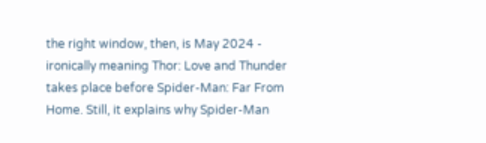the right window, then, is May 2024 - ironically meaning Thor: Love and Thunder takes place before Spider-Man: Far From Home. Still, it explains why Spider-Man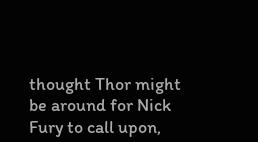thought Thor might be around for Nick Fury to call upon,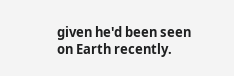given he'd been seen on Earth recently.